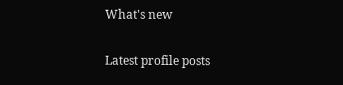What's new

Latest profile posts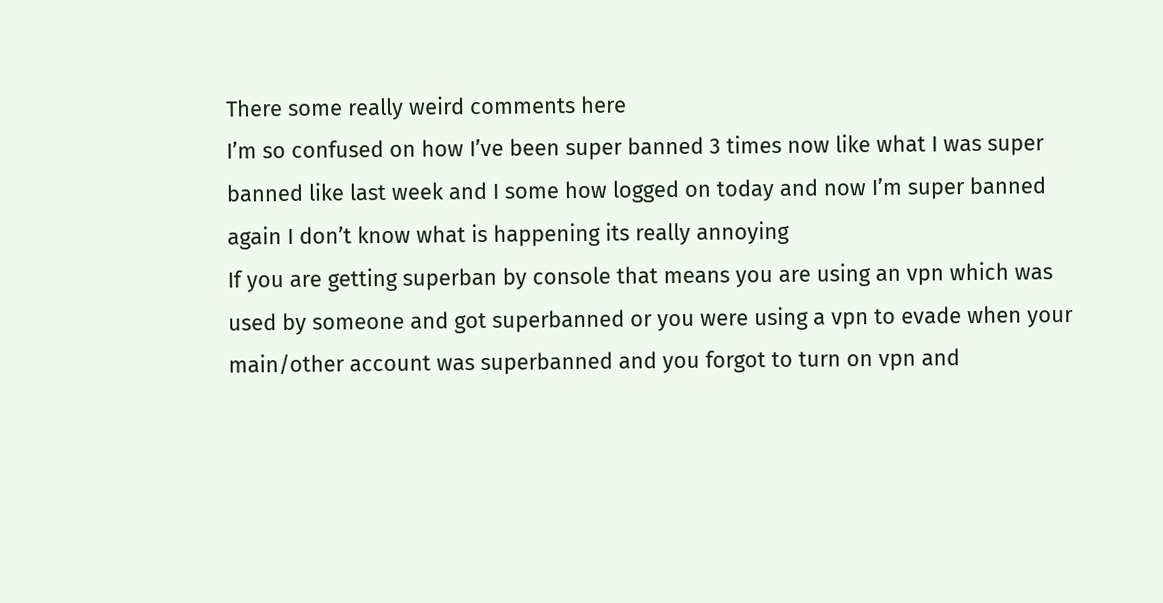There some really weird comments here
I’m so confused on how I’ve been super banned 3 times now like what I was super banned like last week and I some how logged on today and now I’m super banned again I don’t know what is happening its really annoying
If you are getting superban by console that means you are using an vpn which was used by someone and got superbanned or you were using a vpn to evade when your main/other account was superbanned and you forgot to turn on vpn and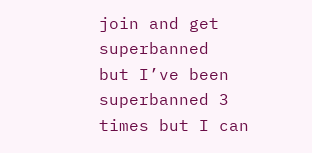join and get superbanned
but I’ve been superbanned 3 times but I can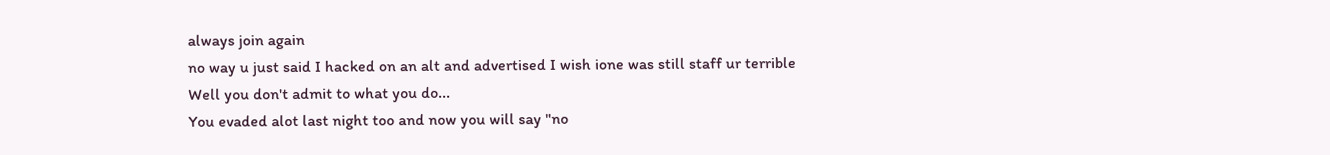always join again
no way u just said I hacked on an alt and advertised I wish ione was still staff ur terrible
Well you don't admit to what you do...
You evaded alot last night too and now you will say "no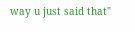way u just said that"